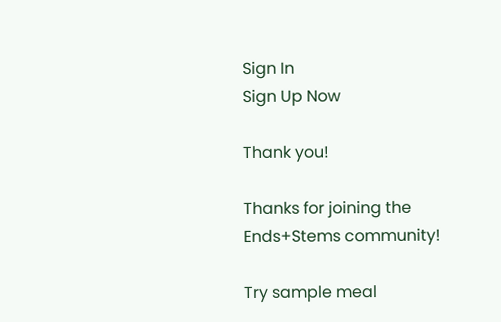Sign In
Sign Up Now

Thank you!

Thanks for joining the Ends+Stems community!

Try sample meal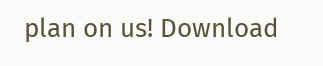plan on us! Download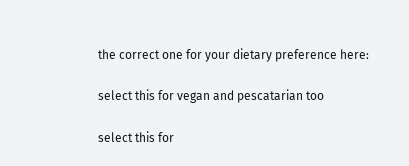the correct one for your dietary preference here:

select this for vegan and pescatarian too

select this for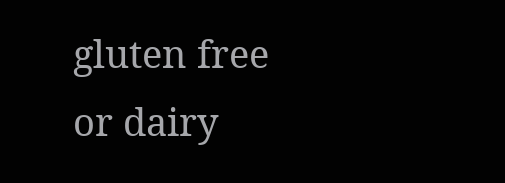gluten free or dairy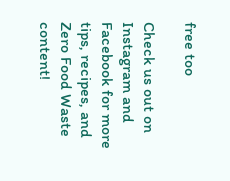free too

Check us out on Instagram and Facebook for more tips, recipes, and Zero Food Waste content!